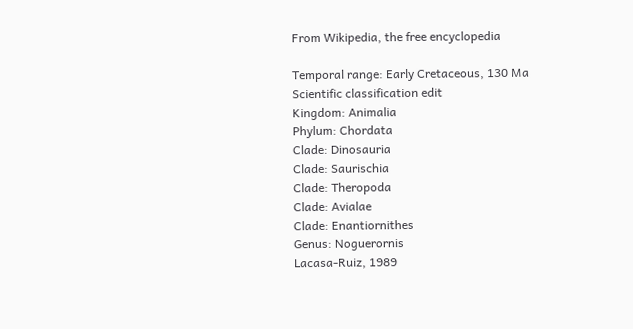From Wikipedia, the free encyclopedia

Temporal range: Early Cretaceous, 130 Ma
Scientific classification edit
Kingdom: Animalia
Phylum: Chordata
Clade: Dinosauria
Clade: Saurischia
Clade: Theropoda
Clade: Avialae
Clade: Enantiornithes
Genus: Noguerornis
Lacasa-Ruiz, 1989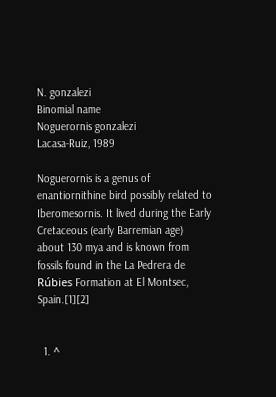N. gonzalezi
Binomial name
Noguerornis gonzalezi
Lacasa-Ruiz, 1989

Noguerornis is a genus of enantiornithine bird possibly related to Iberomesornis. It lived during the Early Cretaceous (early Barremian age) about 130 mya and is known from fossils found in the La Pedrera de Rúbies Formation at El Montsec, Spain.[1][2]


  1. ^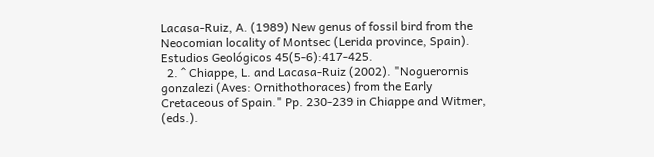Lacasa-Ruiz, A. (1989) New genus of fossil bird from the Neocomian locality of Montsec (Lerida province, Spain). Estudios Geológicos 45(5-6):417-425.
  2. ^ Chiappe, L. and Lacasa-Ruiz (2002). "Noguerornis gonzalezi (Aves: Ornithothoraces) from the Early Cretaceous of Spain." Pp. 230-239 in Chiappe and Witmer, (eds.).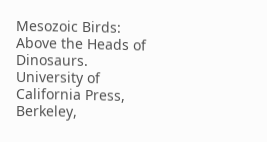Mesozoic Birds: Above the Heads of Dinosaurs. University of California Press, Berkeley,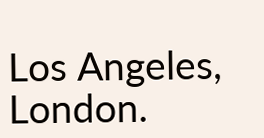Los Angeles, London.